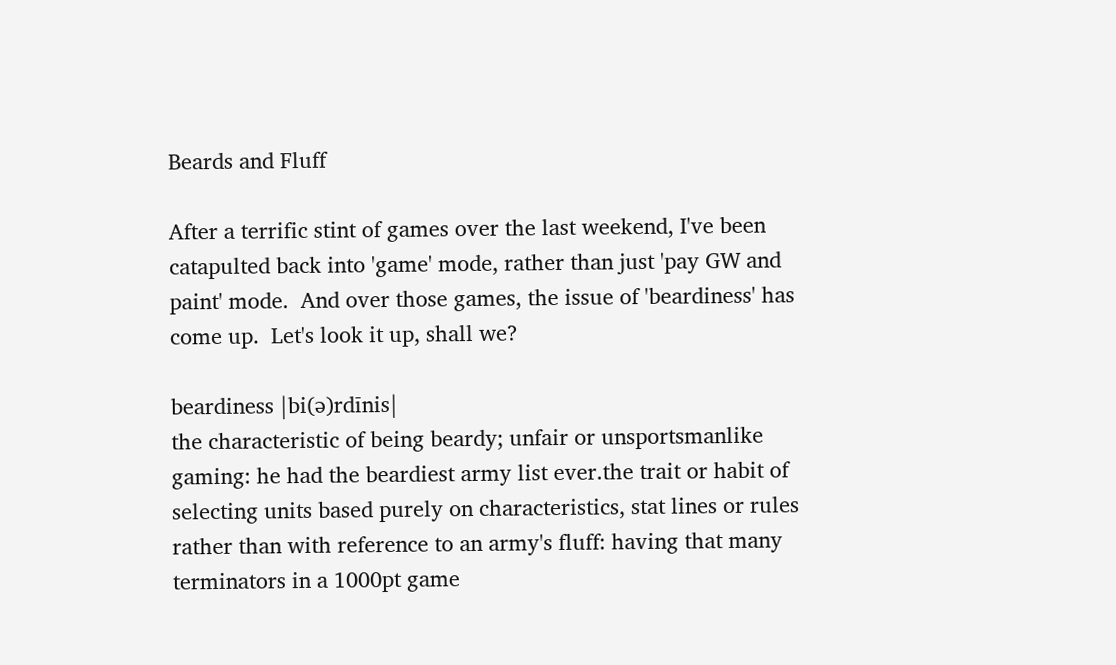Beards and Fluff

After a terrific stint of games over the last weekend, I've been catapulted back into 'game' mode, rather than just 'pay GW and paint' mode.  And over those games, the issue of 'beardiness' has come up.  Let's look it up, shall we?

beardiness |bi(ə)rdīnis|
the characteristic of being beardy; unfair or unsportsmanlike gaming: he had the beardiest army list ever.the trait or habit of selecting units based purely on characteristics, stat lines or rules rather than with reference to an army's fluff: having that many terminators in a 1000pt game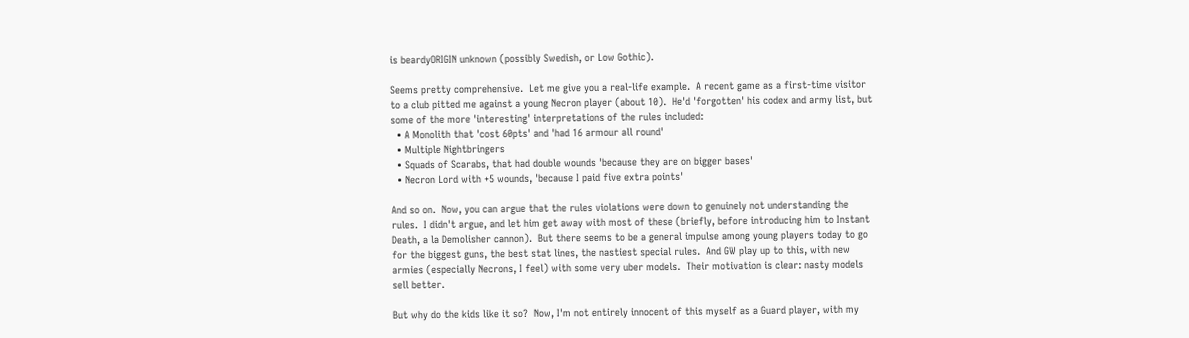is beardyORIGIN unknown (possibly Swedish, or Low Gothic).

Seems pretty comprehensive.  Let me give you a real-life example.  A recent game as a first-time visitor to a club pitted me against a young Necron player (about 10).  He'd 'forgotten' his codex and army list, but some of the more 'interesting' interpretations of the rules included:
  • A Monolith that 'cost 60pts' and 'had 16 armour all round'
  • Multiple Nightbringers
  • Squads of Scarabs, that had double wounds 'because they are on bigger bases'
  • Necron Lord with +5 wounds, 'because I paid five extra points'

And so on.  Now, you can argue that the rules violations were down to genuinely not understanding the rules.  I didn't argue, and let him get away with most of these (briefly, before introducing him to Instant Death, a la Demolisher cannon).  But there seems to be a general impulse among young players today to go for the biggest guns, the best stat lines, the nastiest special rules.  And GW play up to this, with new armies (especially Necrons, I feel) with some very uber models.  Their motivation is clear: nasty models sell better.

But why do the kids like it so?  Now, I'm not entirely innocent of this myself as a Guard player, with my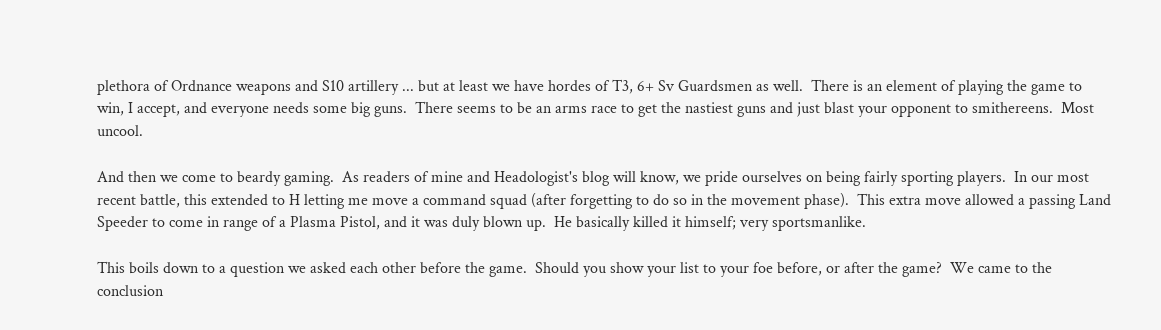plethora of Ordnance weapons and S10 artillery ... but at least we have hordes of T3, 6+ Sv Guardsmen as well.  There is an element of playing the game to win, I accept, and everyone needs some big guns.  There seems to be an arms race to get the nastiest guns and just blast your opponent to smithereens.  Most uncool.

And then we come to beardy gaming.  As readers of mine and Headologist's blog will know, we pride ourselves on being fairly sporting players.  In our most recent battle, this extended to H letting me move a command squad (after forgetting to do so in the movement phase).  This extra move allowed a passing Land Speeder to come in range of a Plasma Pistol, and it was duly blown up.  He basically killed it himself; very sportsmanlike.

This boils down to a question we asked each other before the game.  Should you show your list to your foe before, or after the game?  We came to the conclusion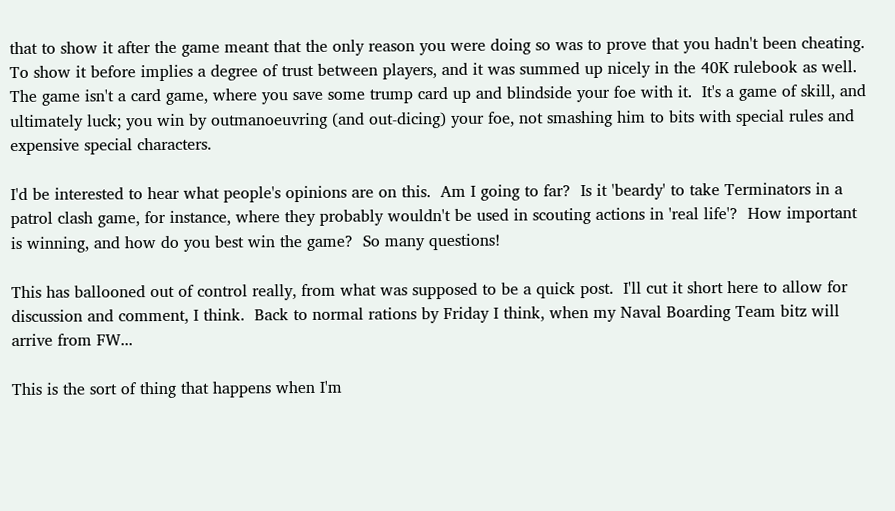that to show it after the game meant that the only reason you were doing so was to prove that you hadn't been cheating.  To show it before implies a degree of trust between players, and it was summed up nicely in the 40K rulebook as well.  The game isn't a card game, where you save some trump card up and blindside your foe with it.  It's a game of skill, and ultimately luck; you win by outmanoeuvring (and out-dicing) your foe, not smashing him to bits with special rules and expensive special characters.

I'd be interested to hear what people's opinions are on this.  Am I going to far?  Is it 'beardy' to take Terminators in a patrol clash game, for instance, where they probably wouldn't be used in scouting actions in 'real life'?  How important is winning, and how do you best win the game?  So many questions!

This has ballooned out of control really, from what was supposed to be a quick post.  I'll cut it short here to allow for discussion and comment, I think.  Back to normal rations by Friday I think, when my Naval Boarding Team bitz will arrive from FW...

This is the sort of thing that happens when I'm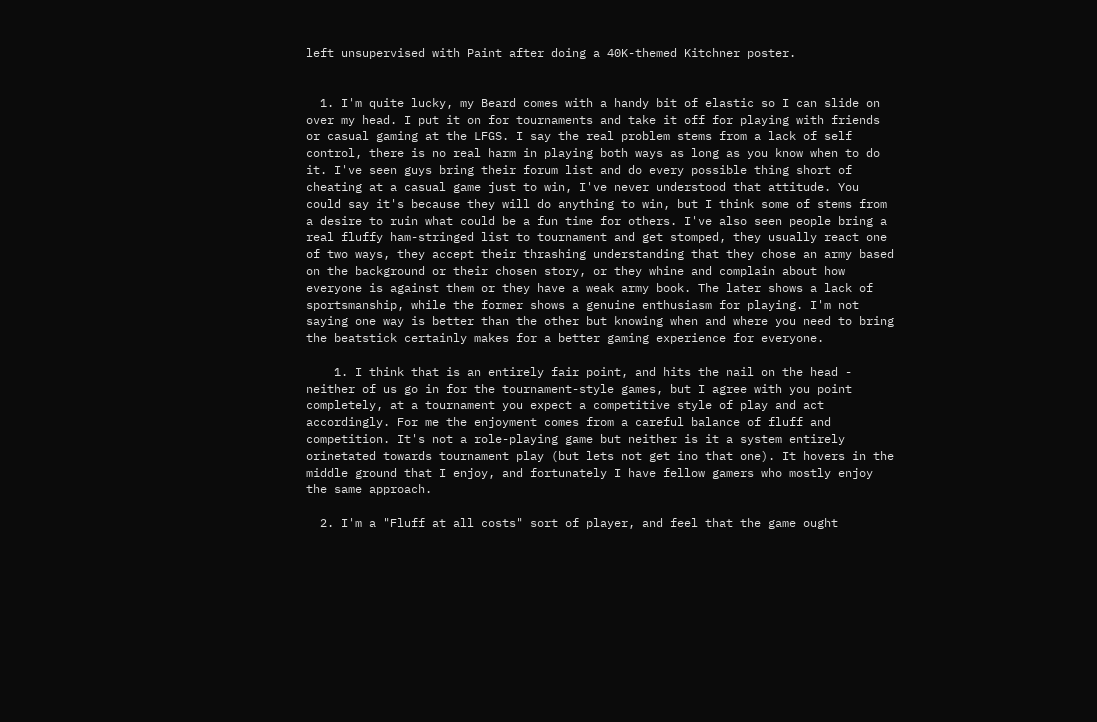left unsupervised with Paint after doing a 40K-themed Kitchner poster.


  1. I'm quite lucky, my Beard comes with a handy bit of elastic so I can slide on over my head. I put it on for tournaments and take it off for playing with friends or casual gaming at the LFGS. I say the real problem stems from a lack of self control, there is no real harm in playing both ways as long as you know when to do it. I've seen guys bring their forum list and do every possible thing short of cheating at a casual game just to win, I've never understood that attitude. You could say it's because they will do anything to win, but I think some of stems from a desire to ruin what could be a fun time for others. I've also seen people bring a real fluffy ham-stringed list to tournament and get stomped, they usually react one of two ways, they accept their thrashing understanding that they chose an army based on the background or their chosen story, or they whine and complain about how everyone is against them or they have a weak army book. The later shows a lack of sportsmanship, while the former shows a genuine enthusiasm for playing. I'm not saying one way is better than the other but knowing when and where you need to bring the beatstick certainly makes for a better gaming experience for everyone.

    1. I think that is an entirely fair point, and hits the nail on the head - neither of us go in for the tournament-style games, but I agree with you point completely, at a tournament you expect a competitive style of play and act accordingly. For me the enjoyment comes from a careful balance of fluff and competition. It's not a role-playing game but neither is it a system entirely orinetated towards tournament play (but lets not get ino that one). It hovers in the middle ground that I enjoy, and fortunately I have fellow gamers who mostly enjoy the same approach.

  2. I'm a "Fluff at all costs" sort of player, and feel that the game ought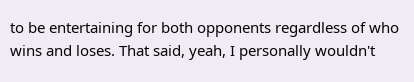to be entertaining for both opponents regardless of who wins and loses. That said, yeah, I personally wouldn't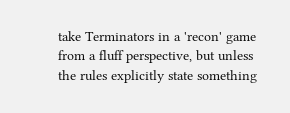take Terminators in a 'recon' game from a fluff perspective, but unless the rules explicitly state something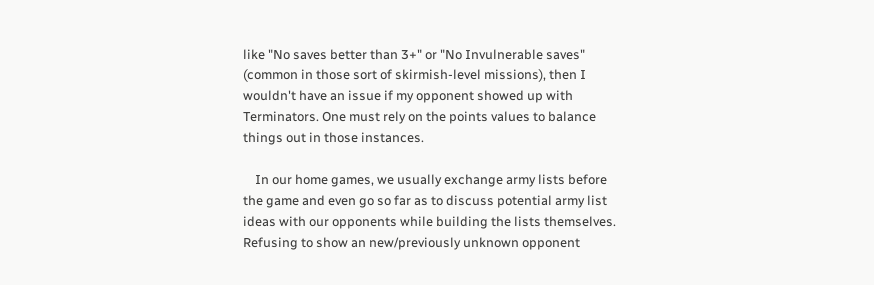like "No saves better than 3+" or "No Invulnerable saves" (common in those sort of skirmish-level missions), then I wouldn't have an issue if my opponent showed up with Terminators. One must rely on the points values to balance things out in those instances.

    In our home games, we usually exchange army lists before the game and even go so far as to discuss potential army list ideas with our opponents while building the lists themselves. Refusing to show an new/previously unknown opponent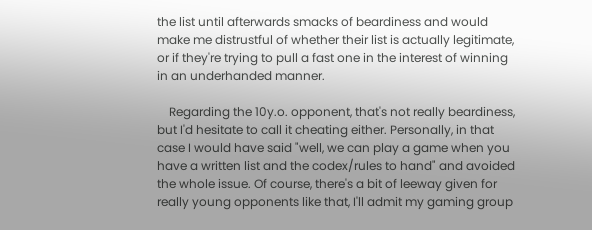the list until afterwards smacks of beardiness and would make me distrustful of whether their list is actually legitimate, or if they're trying to pull a fast one in the interest of winning in an underhanded manner.

    Regarding the 10y.o. opponent, that's not really beardiness, but I'd hesitate to call it cheating either. Personally, in that case I would have said "well, we can play a game when you have a written list and the codex/rules to hand" and avoided the whole issue. Of course, there's a bit of leeway given for really young opponents like that, I'll admit my gaming group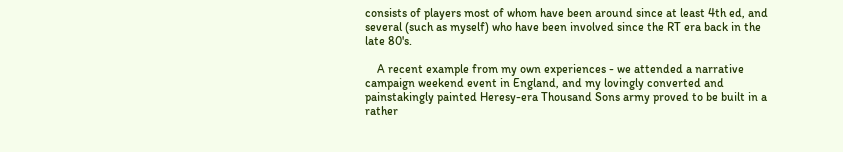consists of players most of whom have been around since at least 4th ed, and several (such as myself) who have been involved since the RT era back in the late 80's.

    A recent example from my own experiences - we attended a narrative campaign weekend event in England, and my lovingly converted and painstakingly painted Heresy-era Thousand Sons army proved to be built in a rather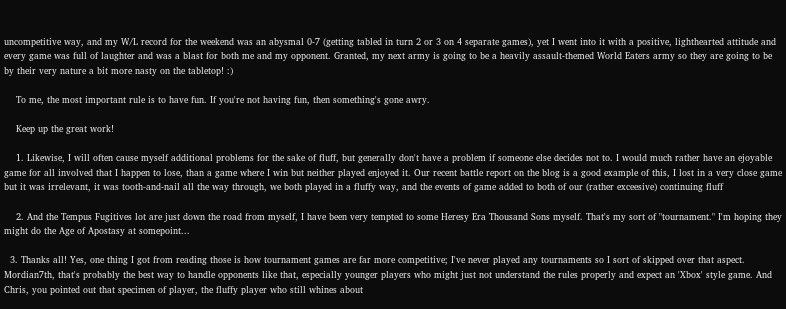uncompetitive way, and my W/L record for the weekend was an abysmal 0-7 (getting tabled in turn 2 or 3 on 4 separate games), yet I went into it with a positive, lighthearted attitude and every game was full of laughter and was a blast for both me and my opponent. Granted, my next army is going to be a heavily assault-themed World Eaters army so they are going to be by their very nature a bit more nasty on the tabletop! :)

    To me, the most important rule is to have fun. If you're not having fun, then something's gone awry.

    Keep up the great work!

    1. Likewise, I will often cause myself additional problems for the sake of fluff, but generally don't have a problem if someone else decides not to. I would much rather have an ejoyable game for all involved that I happen to lose, than a game where I win but neither played enjoyed it. Our recent battle report on the blog is a good example of this, I lost in a very close game but it was irrelevant, it was tooth-and-nail all the way through, we both played in a fluffy way, and the events of game added to both of our (rather exceesive) continuing fluff

    2. And the Tempus Fugitives lot are just down the road from myself, I have been very tempted to some Heresy Era Thousand Sons myself. That's my sort of "tournament." I'm hoping they might do the Age of Apostasy at somepoint...

  3. Thanks all! Yes, one thing I got from reading those is how tournament games are far more competitive; I've never played any tournaments so I sort of skipped over that aspect. Mordian7th, that's probably the best way to handle opponents like that, especially younger players who might just not understand the rules properly and expect an 'Xbox' style game. And Chris, you pointed out that specimen of player, the fluffy player who still whines about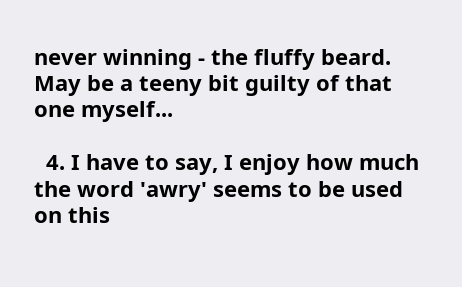never winning - the fluffy beard. May be a teeny bit guilty of that one myself...

  4. I have to say, I enjoy how much the word 'awry' seems to be used on this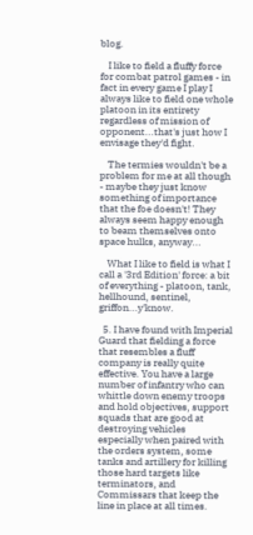blog.

    I like to field a fluffy force for combat patrol games - in fact in every game I play I always like to field one whole platoon in its entirety regardless of mission of opponent...that's just how I envisage they'd fight.

    The termies wouldn't be a problem for me at all though - maybe they just know something of importance that the foe doesn't! They always seem happy enough to beam themselves onto space hulks, anyway...

    What I like to field is what I call a '3rd Edition' force: a bit of everything - platoon, tank, hellhound, sentinel, griffon...y'know.

  5. I have found with Imperial Guard that fielding a force that resembles a fluff company is really quite effective. You have a large number of infantry who can whittle down enemy troops and hold objectives, support squads that are good at destroying vehicles especially when paired with the orders system, some tanks and artillery for killing those hard targets like terminators, and Commissars that keep the line in place at all times.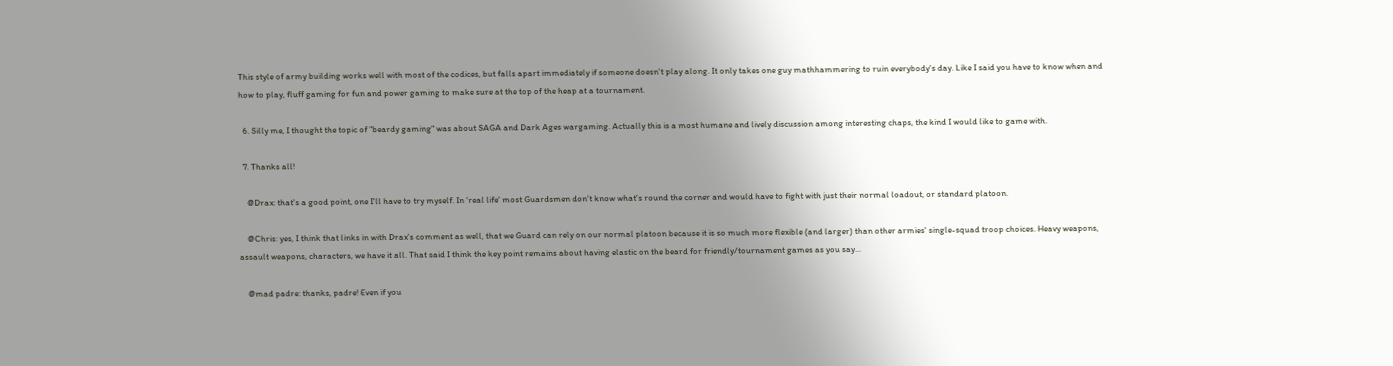This style of army building works well with most of the codices, but falls apart immediately if someone doesn't play along. It only takes one guy mathhammering to ruin everybody's day. Like I said you have to know when and how to play, fluff gaming for fun and power gaming to make sure at the top of the heap at a tournament.

  6. Silly me, I thought the topic of "beardy gaming" was about SAGA and Dark Ages wargaming. Actually this is a most humane and lively discussion among interesting chaps, the kind I would like to game with.

  7. Thanks all!

    @Drax: that's a good point, one I'll have to try myself. In 'real life' most Guardsmen don't know what's round the corner and would have to fight with just their normal loadout, or standard platoon.

    @Chris: yes, I think that links in with Drax's comment as well, that we Guard can rely on our normal platoon because it is so much more flexible (and larger) than other armies' single-squad troop choices. Heavy weapons, assault weapons, characters, we have it all. That said I think the key point remains about having elastic on the beard for friendly/tournament games as you say...

    @mad padre: thanks, padre! Even if you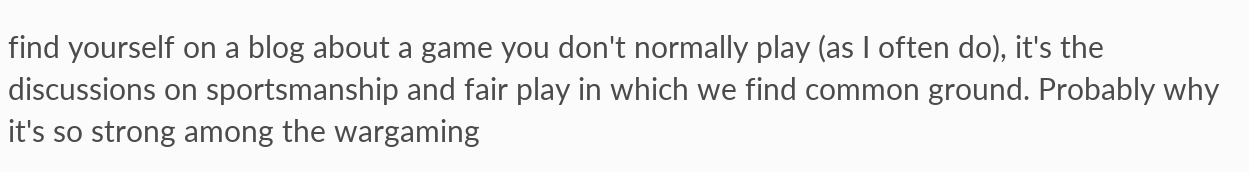find yourself on a blog about a game you don't normally play (as I often do), it's the discussions on sportsmanship and fair play in which we find common ground. Probably why it's so strong among the wargaming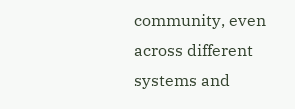community, even across different systems and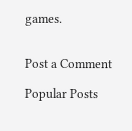games.


Post a Comment

Popular Posts